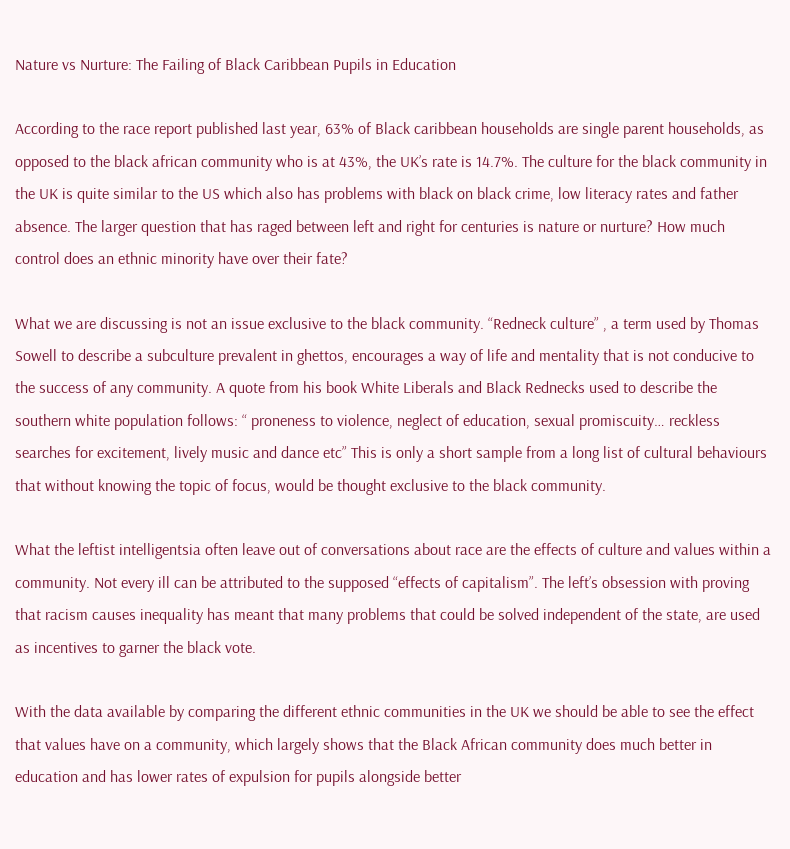Nature vs Nurture: The Failing of Black Caribbean Pupils in Education

According to the race report published last year, 63% of Black caribbean households are single parent households, as opposed to the black african community who is at 43%, the UK’s rate is 14.7%. The culture for the black community in the UK is quite similar to the US which also has problems with black on black crime, low literacy rates and father absence. The larger question that has raged between left and right for centuries is nature or nurture? How much control does an ethnic minority have over their fate?

What we are discussing is not an issue exclusive to the black community. “Redneck culture” , a term used by Thomas Sowell to describe a subculture prevalent in ghettos, encourages a way of life and mentality that is not conducive to the success of any community. A quote from his book White Liberals and Black Rednecks used to describe the southern white population follows: “ proneness to violence, neglect of education, sexual promiscuity… reckless searches for excitement, lively music and dance etc” This is only a short sample from a long list of cultural behaviours that without knowing the topic of focus, would be thought exclusive to the black community.

What the leftist intelligentsia often leave out of conversations about race are the effects of culture and values within a community. Not every ill can be attributed to the supposed “effects of capitalism”. The left’s obsession with proving that racism causes inequality has meant that many problems that could be solved independent of the state, are used as incentives to garner the black vote.

With the data available by comparing the different ethnic communities in the UK we should be able to see the effect that values have on a community, which largely shows that the Black African community does much better in education and has lower rates of expulsion for pupils alongside better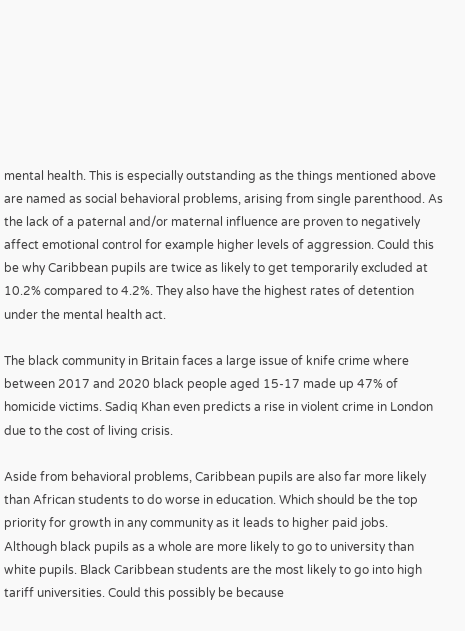mental health. This is especially outstanding as the things mentioned above are named as social behavioral problems, arising from single parenthood. As the lack of a paternal and/or maternal influence are proven to negatively affect emotional control for example higher levels of aggression. Could this be why Caribbean pupils are twice as likely to get temporarily excluded at 10.2% compared to 4.2%. They also have the highest rates of detention under the mental health act.

The black community in Britain faces a large issue of knife crime where between 2017 and 2020 black people aged 15-17 made up 47% of homicide victims. Sadiq Khan even predicts a rise in violent crime in London due to the cost of living crisis.

Aside from behavioral problems, Caribbean pupils are also far more likely than African students to do worse in education. Which should be the top priority for growth in any community as it leads to higher paid jobs. Although black pupils as a whole are more likely to go to university than white pupils. Black Caribbean students are the most likely to go into high tariff universities. Could this possibly be because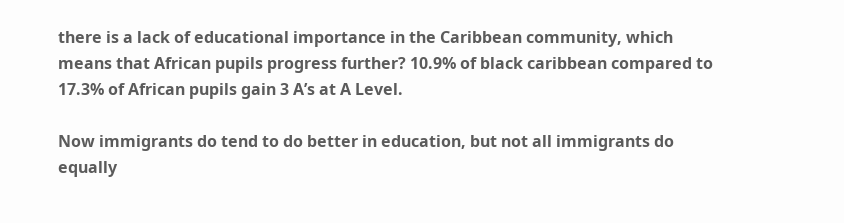there is a lack of educational importance in the Caribbean community, which means that African pupils progress further? 10.9% of black caribbean compared to 17.3% of African pupils gain 3 A’s at A Level.

Now immigrants do tend to do better in education, but not all immigrants do equally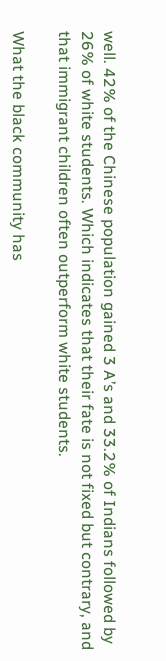well. 42% of the Chinese population gained 3 A’s and 33.2% of Indians followed by 26% of white students. Which indicates that their fate is not fixed but contrary, and that immigrant children often outperform white students.

What the black community has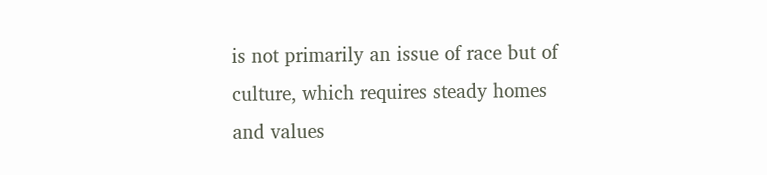is not primarily an issue of race but of culture, which requires steady homes and values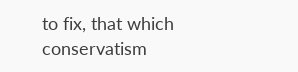to fix, that which conservatism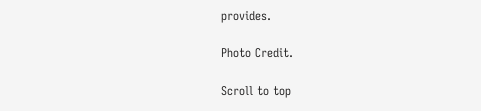provides.

Photo Credit.

Scroll to top